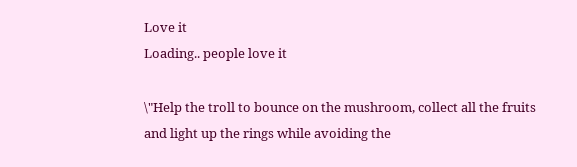Love it
Loading.. people love it

\"Help the troll to bounce on the mushroom, collect all the fruits and light up the rings while avoiding the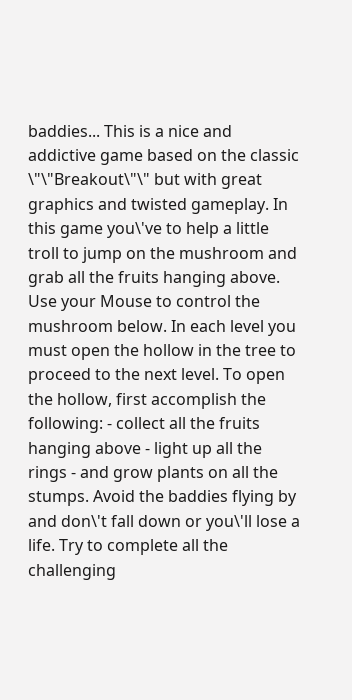baddies... This is a nice and addictive game based on the classic \"\"Breakout\"\" but with great graphics and twisted gameplay. In this game you\'ve to help a little troll to jump on the mushroom and grab all the fruits hanging above. Use your Mouse to control the mushroom below. In each level you must open the hollow in the tree to proceed to the next level. To open the hollow, first accomplish the following: - collect all the fruits hanging above - light up all the rings - and grow plants on all the stumps. Avoid the baddies flying by and don\'t fall down or you\'ll lose a life. Try to complete all the challenging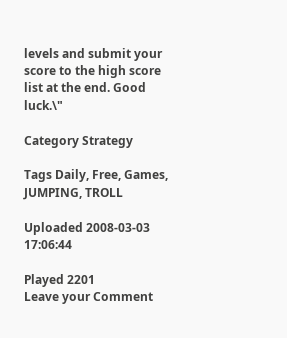levels and submit your score to the high score list at the end. Good luck.\"

Category Strategy

Tags Daily, Free, Games, JUMPING, TROLL

Uploaded 2008-03-03 17:06:44

Played 2201
Leave your Comment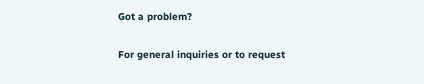Got a problem?

For general inquiries or to request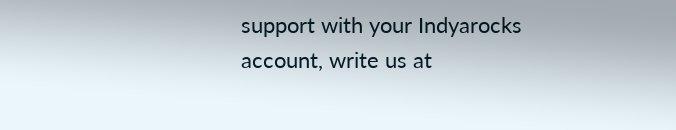support with your Indyarocks account, write us at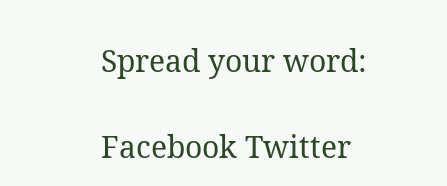Spread your word:

Facebook Twitter